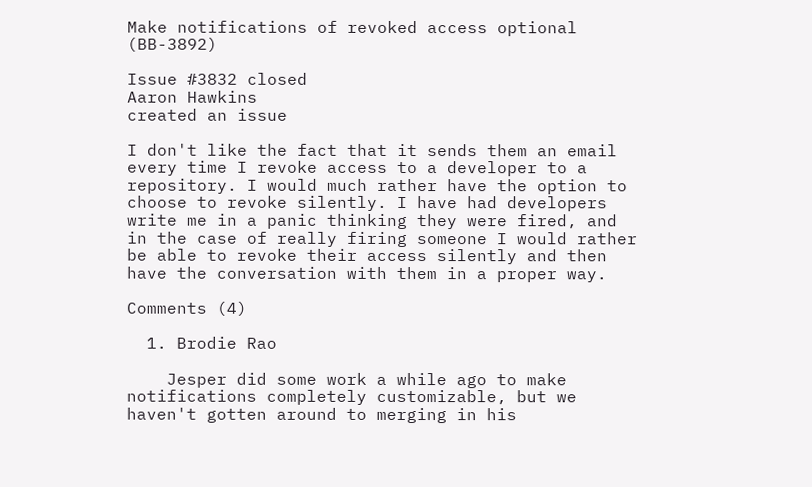Make notifications of revoked access optional (BB-3892)

Issue #3832 closed
Aaron Hawkins
created an issue

I don't like the fact that it sends them an email every time I revoke access to a developer to a repository. I would much rather have the option to choose to revoke silently. I have had developers write me in a panic thinking they were fired, and in the case of really firing someone I would rather be able to revoke their access silently and then have the conversation with them in a proper way.

Comments (4)

  1. Brodie Rao

    Jesper did some work a while ago to make notifications completely customizable, but we haven't gotten around to merging in his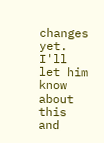changes yet. I'll let him know about this and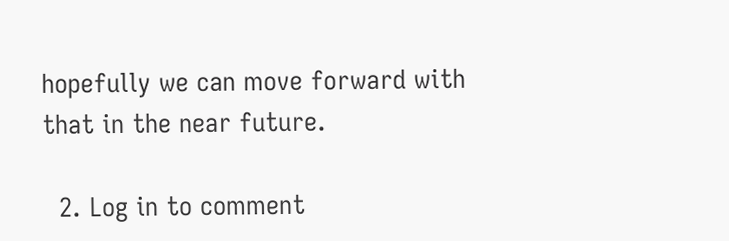hopefully we can move forward with that in the near future.

  2. Log in to comment